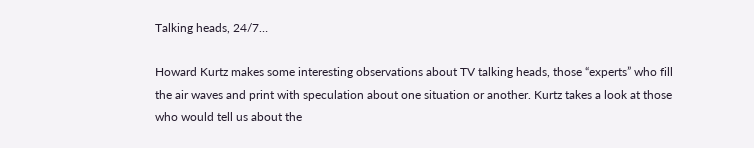Talking heads, 24/7…

Howard Kurtz makes some interesting observations about TV talking heads, those “experts” who fill the air waves and print with speculation about one situation or another. Kurtz takes a look at those who would tell us about the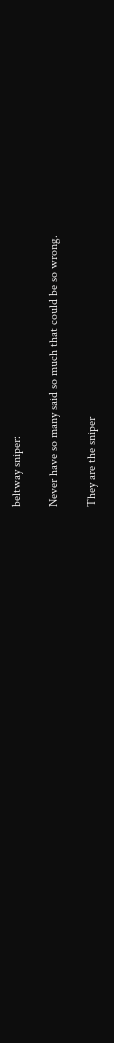beltway sniper:

Never have so many said so much that could be so wrong.

They are the sniper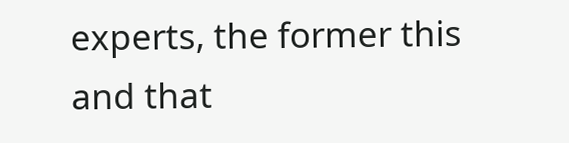experts, the former this and that